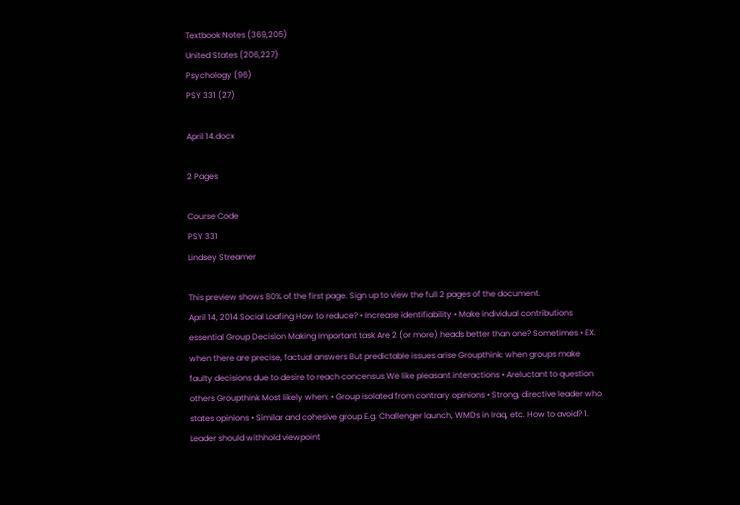Textbook Notes (369,205)
United States (206,227)
Psychology (96)
PSY 331 (27)

April 14.docx

2 Pages

Course Code
PSY 331
Lindsey Streamer

This preview shows 80% of the first page. Sign up to view the full 2 pages of the document.
April 14, 2014 Social Loafing How to reduce? • Increase identifiability • Make individual contributions essential Group Decision Making Important task Are 2 (or more) heads better than one? Sometimes • EX. when there are precise, factual answers But predictable issues arise Groupthink: when groups make faulty decisions due to desire to reach concensus We like pleasant interactions • Areluctant to question others Groupthink Most likely when: • Group isolated from contrary opinions • Strong, directive leader who states opinions • Similar and cohesive group E.g. Challenger launch, WMDs in Iraq, etc. How to avoid? 1. Leader should withhold viewpoint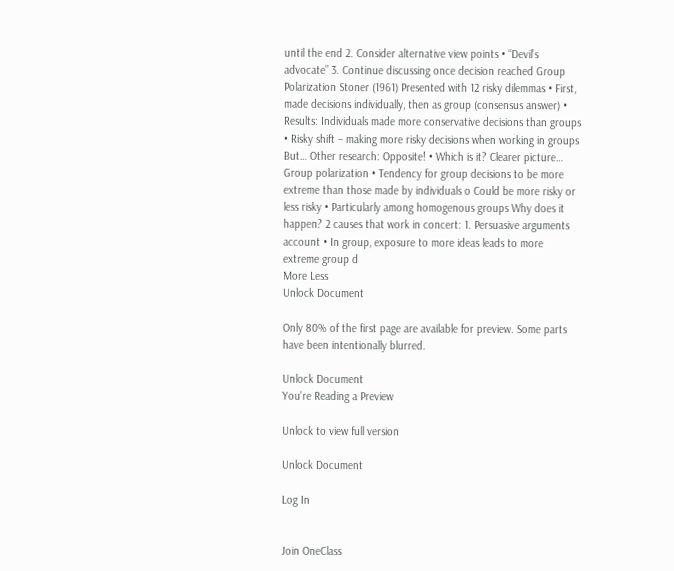until the end 2. Consider alternative view points • “Devil’s advocate” 3. Continue discussing once decision reached Group Polarization Stoner (1961) Presented with 12 risky dilemmas • First, made decisions individually, then as group (consensus answer) • Results: Individuals made more conservative decisions than groups • Risky shift – making more risky decisions when working in groups But… Other research: Opposite! • Which is it? Clearer picture… Group polarization • Tendency for group decisions to be more extreme than those made by individuals o Could be more risky or less risky • Particularly among homogenous groups Why does it happen? 2 causes that work in concert: 1. Persuasive arguments account • In group, exposure to more ideas leads to more extreme group d
More Less
Unlock Document

Only 80% of the first page are available for preview. Some parts have been intentionally blurred.

Unlock Document
You're Reading a Preview

Unlock to view full version

Unlock Document

Log In


Join OneClass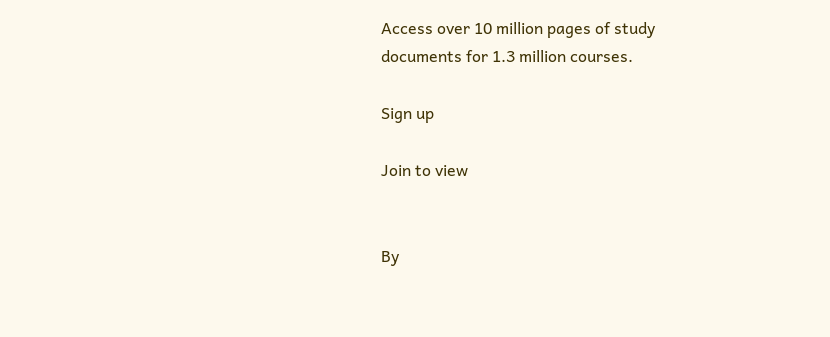Access over 10 million pages of study
documents for 1.3 million courses.

Sign up

Join to view


By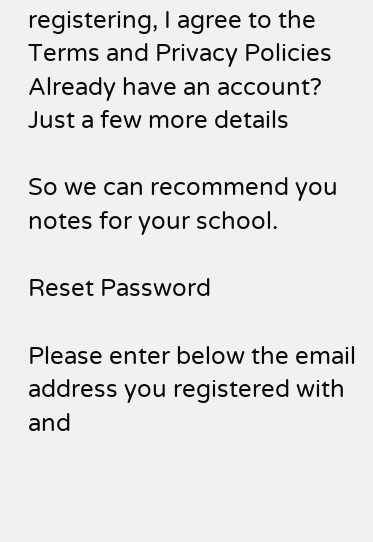registering, I agree to the Terms and Privacy Policies
Already have an account?
Just a few more details

So we can recommend you notes for your school.

Reset Password

Please enter below the email address you registered with and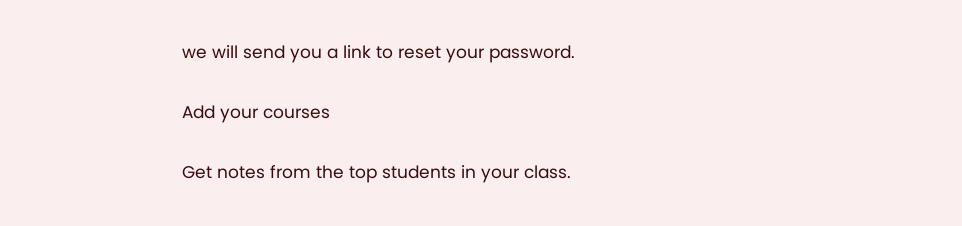we will send you a link to reset your password.

Add your courses

Get notes from the top students in your class.